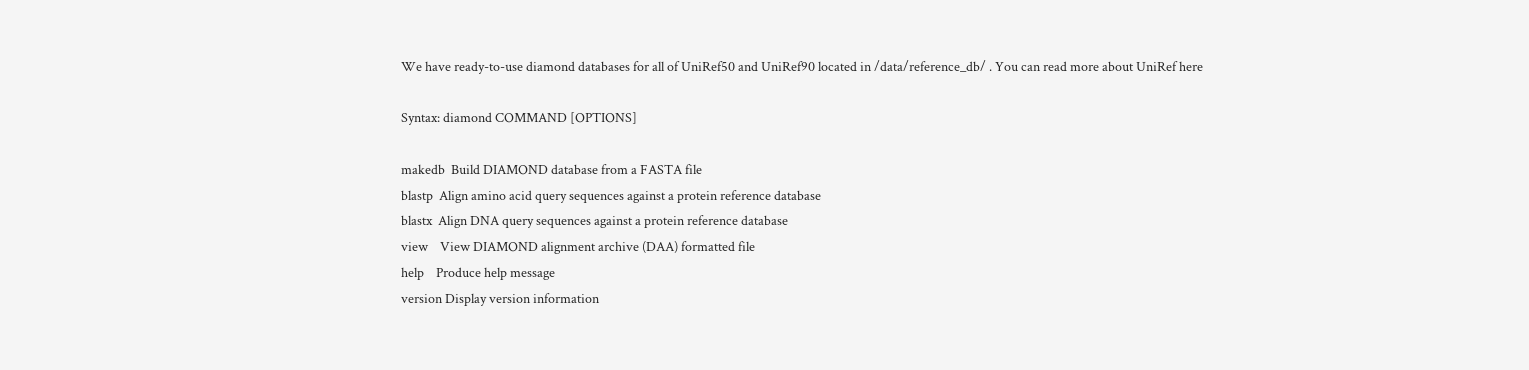We have ready-to-use diamond databases for all of UniRef50 and UniRef90 located in /data/reference_db/ . You can read more about UniRef here

Syntax: diamond COMMAND [OPTIONS]

makedb  Build DIAMOND database from a FASTA file
blastp  Align amino acid query sequences against a protein reference database
blastx  Align DNA query sequences against a protein reference database
view    View DIAMOND alignment archive (DAA) formatted file
help    Produce help message
version Display version information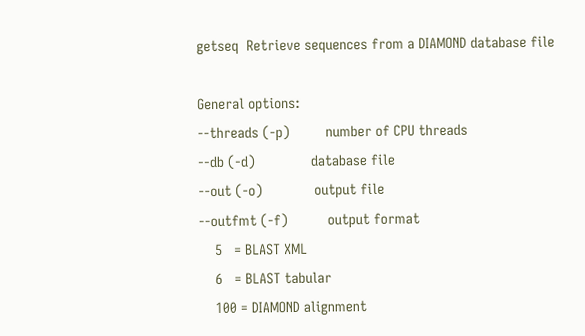getseq  Retrieve sequences from a DIAMOND database file

General options:
--threads (-p)         number of CPU threads
--db (-d)              database file
--out (-o)             output file
--outfmt (-f)          output format
    5   = BLAST XML
    6   = BLAST tabular
    100 = DIAMOND alignment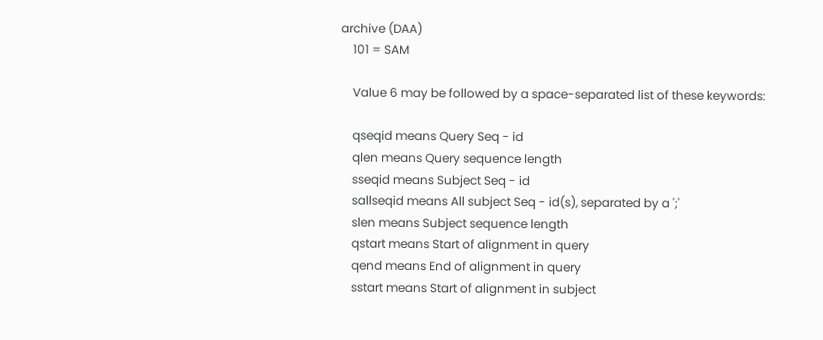archive (DAA)
    101 = SAM

    Value 6 may be followed by a space-separated list of these keywords:

    qseqid means Query Seq - id
    qlen means Query sequence length
    sseqid means Subject Seq - id
    sallseqid means All subject Seq - id(s), separated by a ';'
    slen means Subject sequence length
    qstart means Start of alignment in query
    qend means End of alignment in query
    sstart means Start of alignment in subject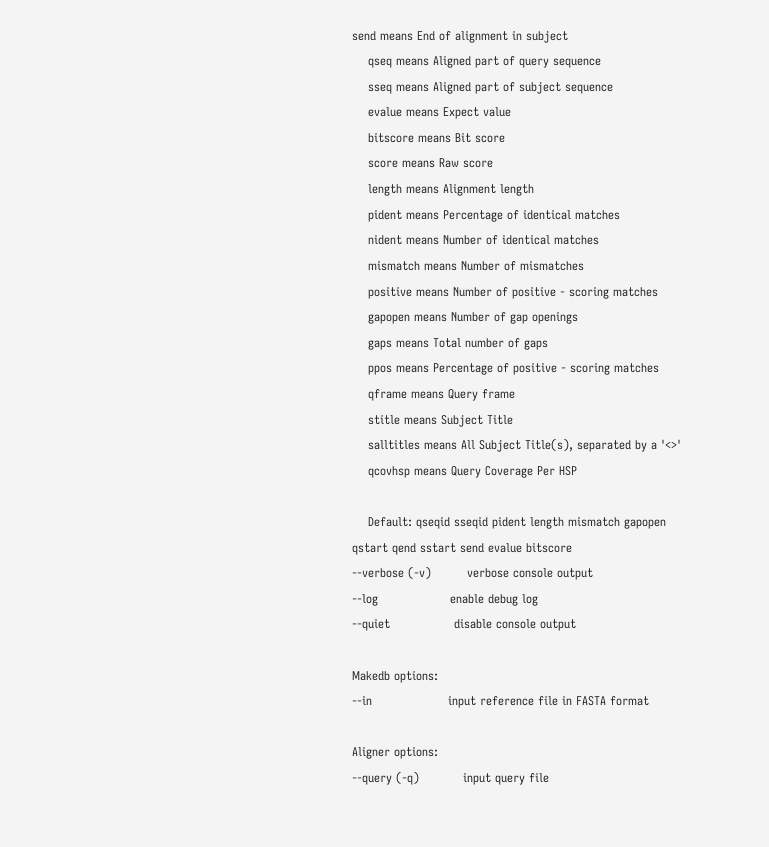send means End of alignment in subject
    qseq means Aligned part of query sequence
    sseq means Aligned part of subject sequence
    evalue means Expect value
    bitscore means Bit score
    score means Raw score
    length means Alignment length
    pident means Percentage of identical matches
    nident means Number of identical matches
    mismatch means Number of mismatches
    positive means Number of positive - scoring matches
    gapopen means Number of gap openings
    gaps means Total number of gaps
    ppos means Percentage of positive - scoring matches
    qframe means Query frame
    stitle means Subject Title
    salltitles means All Subject Title(s), separated by a '<>'
    qcovhsp means Query Coverage Per HSP

    Default: qseqid sseqid pident length mismatch gapopen qstart qend sstart send evalue bitscore
--verbose (-v)         verbose console output
--log                  enable debug log
--quiet                disable console output

Makedb options:
--in                   input reference file in FASTA format

Aligner options:
--query (-q)           input query file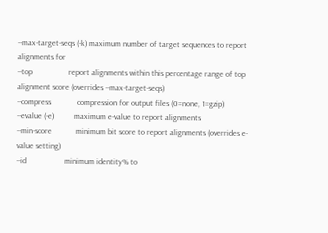--max-target-seqs (-k) maximum number of target sequences to report alignments for
--top                  report alignments within this percentage range of top alignment score (overrides --max-target-seqs)
--compress             compression for output files (0=none, 1=gzip)
--evalue (-e)          maximum e-value to report alignments
--min-score            minimum bit score to report alignments (overrides e-value setting)
--id                   minimum identity% to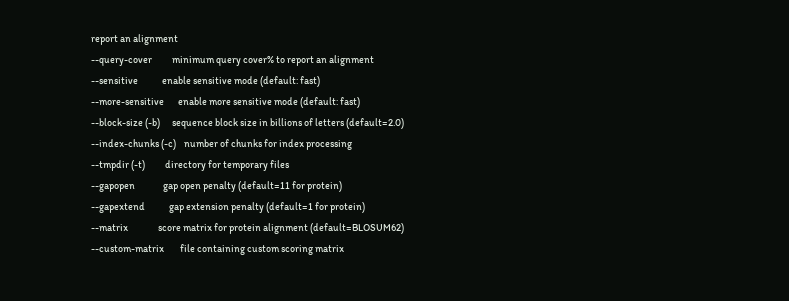report an alignment
--query-cover          minimum query cover% to report an alignment
--sensitive            enable sensitive mode (default: fast)
--more-sensitive       enable more sensitive mode (default: fast)
--block-size (-b)      sequence block size in billions of letters (default=2.0)
--index-chunks (-c)    number of chunks for index processing
--tmpdir (-t)          directory for temporary files
--gapopen              gap open penalty (default=11 for protein)
--gapextend            gap extension penalty (default=1 for protein)
--matrix               score matrix for protein alignment (default=BLOSUM62)
--custom-matrix        file containing custom scoring matrix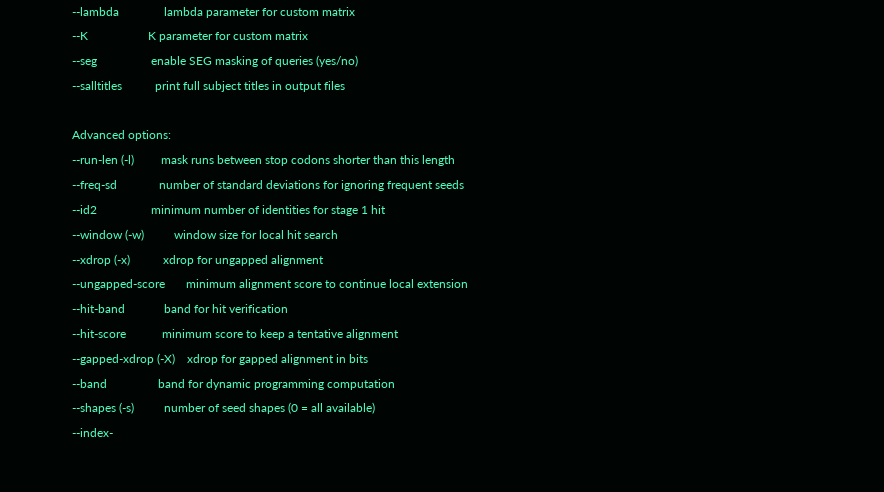--lambda               lambda parameter for custom matrix
--K                    K parameter for custom matrix
--seg                  enable SEG masking of queries (yes/no)
--salltitles           print full subject titles in output files

Advanced options:
--run-len (-l)         mask runs between stop codons shorter than this length
--freq-sd              number of standard deviations for ignoring frequent seeds
--id2                  minimum number of identities for stage 1 hit
--window (-w)          window size for local hit search
--xdrop (-x)           xdrop for ungapped alignment
--ungapped-score       minimum alignment score to continue local extension
--hit-band             band for hit verification
--hit-score            minimum score to keep a tentative alignment
--gapped-xdrop (-X)    xdrop for gapped alignment in bits
--band                 band for dynamic programming computation
--shapes (-s)          number of seed shapes (0 = all available)
--index-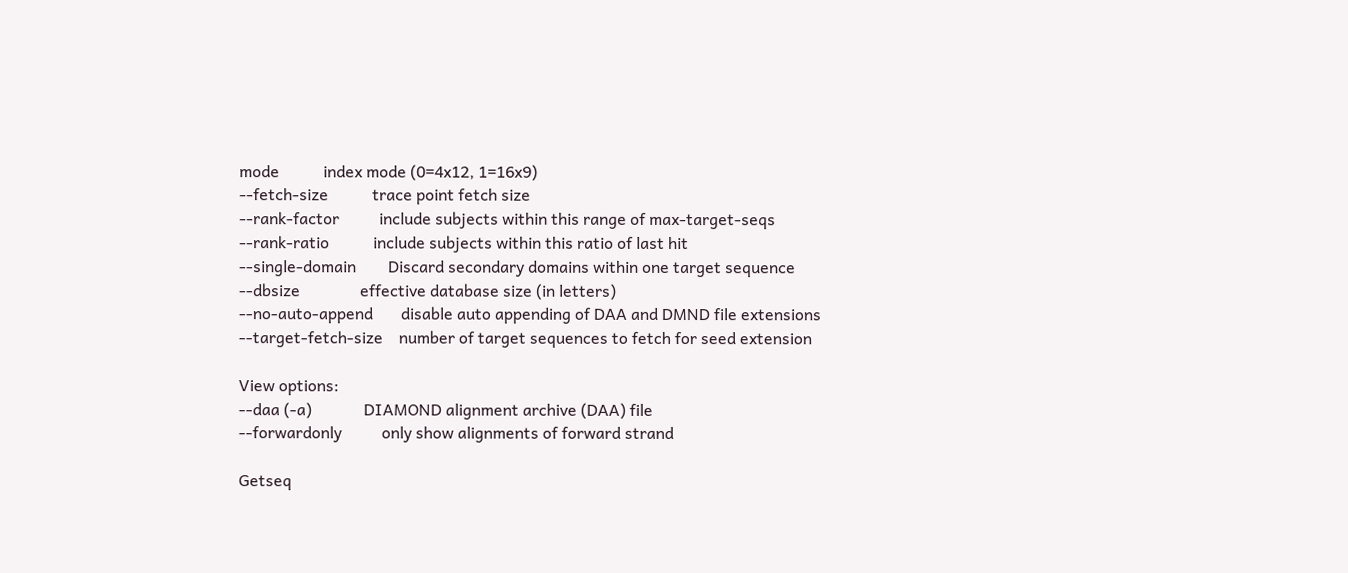mode           index mode (0=4x12, 1=16x9)
--fetch-size           trace point fetch size
--rank-factor          include subjects within this range of max-target-seqs
--rank-ratio           include subjects within this ratio of last hit
--single-domain        Discard secondary domains within one target sequence
--dbsize               effective database size (in letters)
--no-auto-append       disable auto appending of DAA and DMND file extensions
--target-fetch-size    number of target sequences to fetch for seed extension

View options:
--daa (-a)             DIAMOND alignment archive (DAA) file
--forwardonly          only show alignments of forward strand

Getseq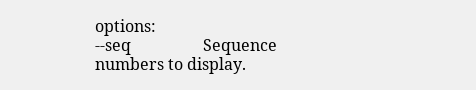options:
--seq                  Sequence numbers to display.